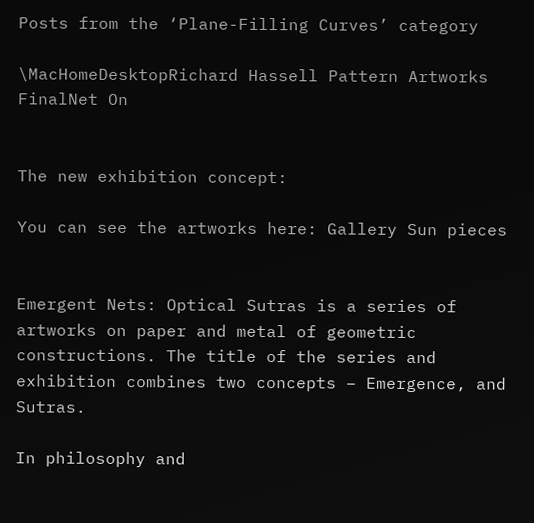Posts from the ‘Plane-Filling Curves’ category

\MacHomeDesktopRichard Hassell Pattern Artworks FinalNet On


The new exhibition concept:

You can see the artworks here: Gallery Sun pieces


Emergent Nets: Optical Sutras is a series of artworks on paper and metal of geometric constructions. The title of the series and exhibition combines two concepts – Emergence, and Sutras.

In philosophy and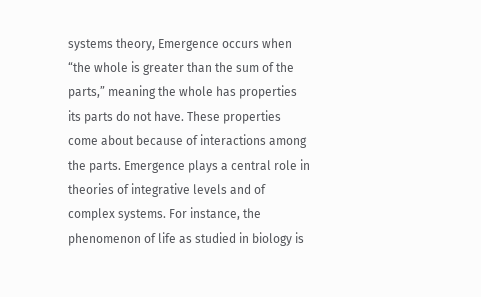systems theory, Emergence occurs when “the whole is greater than the sum of the parts,” meaning the whole has properties its parts do not have. These properties come about because of interactions among the parts. Emergence plays a central role in theories of integrative levels and of complex systems. For instance, the phenomenon of life as studied in biology is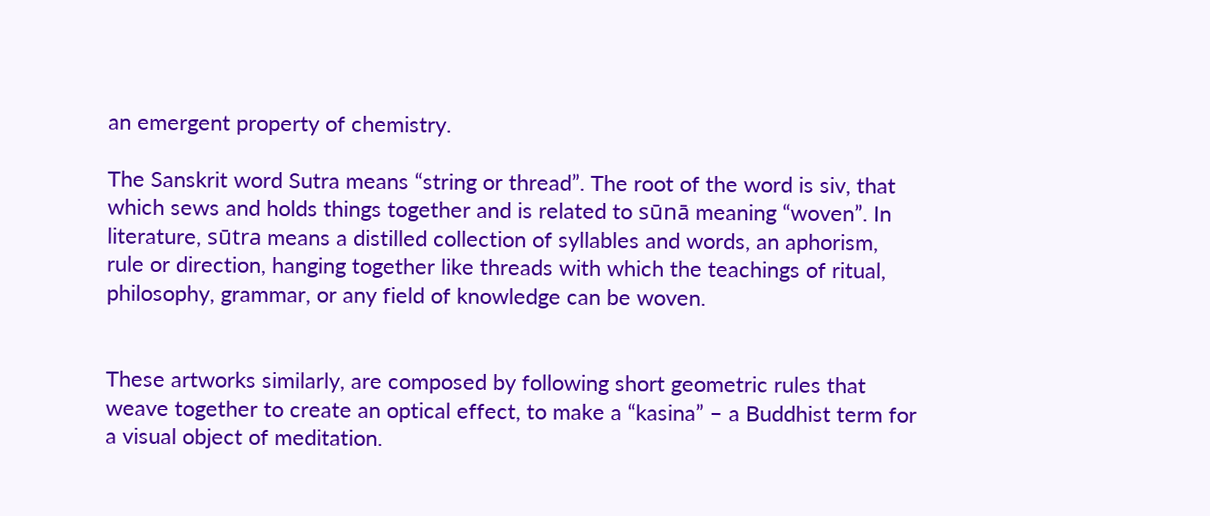an emergent property of chemistry.

The Sanskrit word Sutra means “string or thread”. The root of the word is siv, that which sews and holds things together and is related to sūnā meaning “woven”. In literature, sūtra means a distilled collection of syllables and words, an aphorism, rule or direction, hanging together like threads with which the teachings of ritual, philosophy, grammar, or any field of knowledge can be woven.


These artworks similarly, are composed by following short geometric rules that weave together to create an optical effect, to make a “kasina” – a Buddhist term for a visual object of meditation.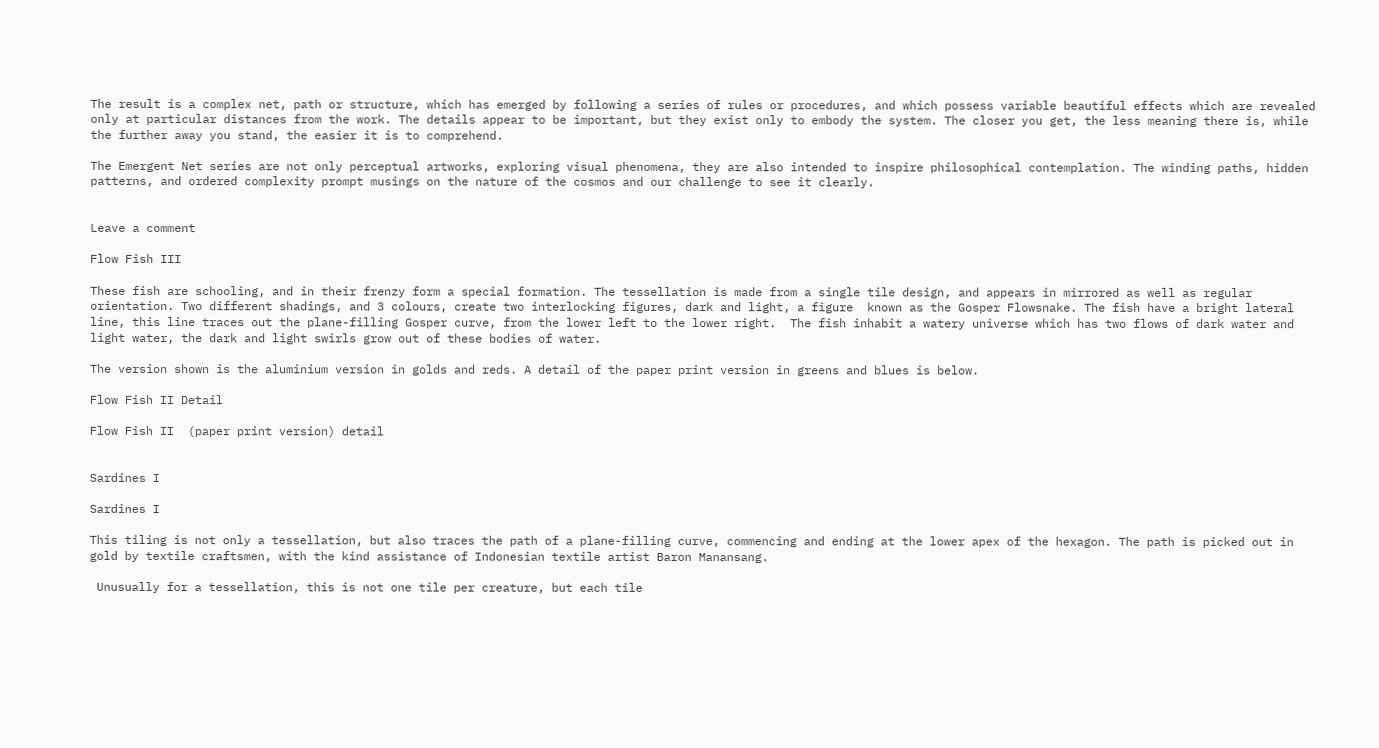The result is a complex net, path or structure, which has emerged by following a series of rules or procedures, and which possess variable beautiful effects which are revealed only at particular distances from the work. The details appear to be important, but they exist only to embody the system. The closer you get, the less meaning there is, while the further away you stand, the easier it is to comprehend.

The Emergent Net series are not only perceptual artworks, exploring visual phenomena, they are also intended to inspire philosophical contemplation. The winding paths, hidden patterns, and ordered complexity prompt musings on the nature of the cosmos and our challenge to see it clearly.


Leave a comment

Flow Fish III

These fish are schooling, and in their frenzy form a special formation. The tessellation is made from a single tile design, and appears in mirrored as well as regular orientation. Two different shadings, and 3 colours, create two interlocking figures, dark and light, a figure  known as the Gosper Flowsnake. The fish have a bright lateral line, this line traces out the plane-filling Gosper curve, from the lower left to the lower right.  The fish inhabit a watery universe which has two flows of dark water and light water, the dark and light swirls grow out of these bodies of water.

The version shown is the aluminium version in golds and reds. A detail of the paper print version in greens and blues is below.

Flow Fish II Detail

Flow Fish II  (paper print version) detail


Sardines I

Sardines I

This tiling is not only a tessellation, but also traces the path of a plane-filling curve, commencing and ending at the lower apex of the hexagon. The path is picked out in gold by textile craftsmen, with the kind assistance of Indonesian textile artist Baron Manansang.

 Unusually for a tessellation, this is not one tile per creature, but each tile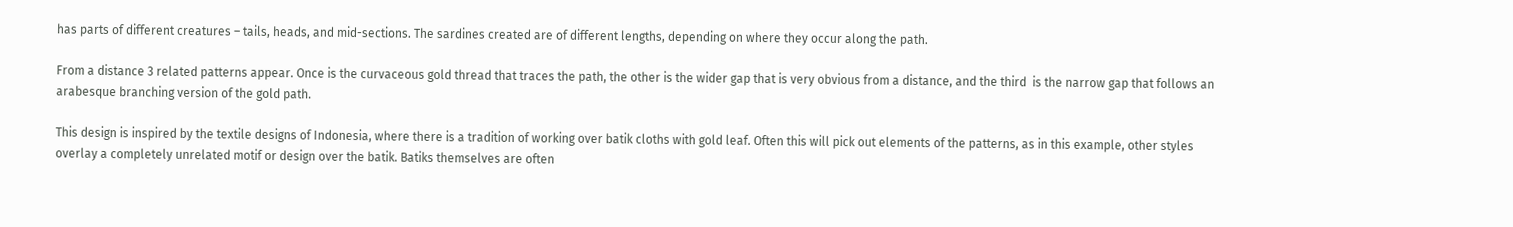has parts of different creatures – tails, heads, and mid-sections. The sardines created are of different lengths, depending on where they occur along the path.

From a distance 3 related patterns appear. Once is the curvaceous gold thread that traces the path, the other is the wider gap that is very obvious from a distance, and the third  is the narrow gap that follows an arabesque branching version of the gold path.

This design is inspired by the textile designs of Indonesia, where there is a tradition of working over batik cloths with gold leaf. Often this will pick out elements of the patterns, as in this example, other styles overlay a completely unrelated motif or design over the batik. Batiks themselves are often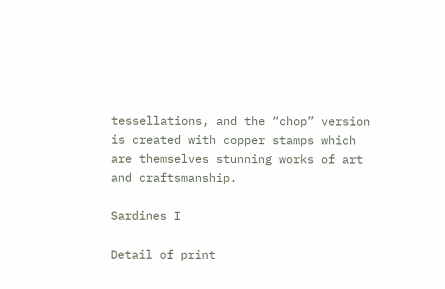tessellations, and the “chop” version is created with copper stamps which are themselves stunning works of art and craftsmanship.

Sardines I

Detail of print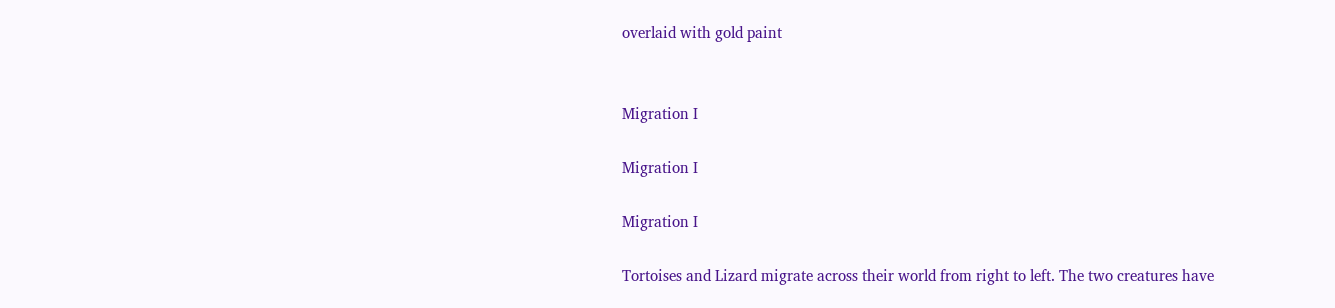overlaid with gold paint


Migration I

Migration I

Migration I

Tortoises and Lizard migrate across their world from right to left. The two creatures have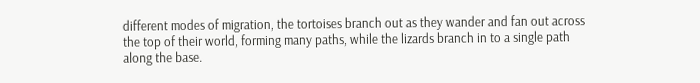different modes of migration, the tortoises branch out as they wander and fan out across the top of their world, forming many paths, while the lizards branch in to a single path along the base.